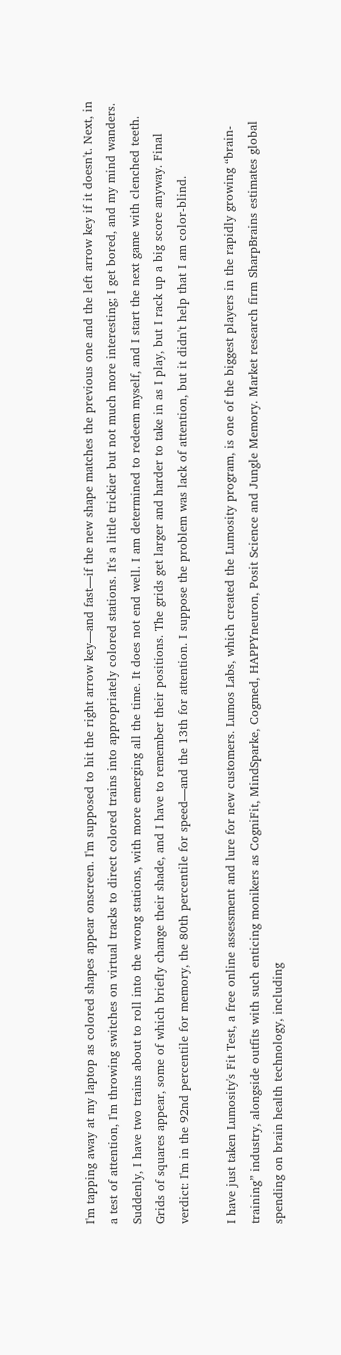I'm tapping away at my laptop as colored shapes appear onscreen. I'm supposed to hit the right arrow key—and fast—if the new shape matches the previous one and the left arrow key if it doesn't. Next, in a test of attention, I'm throwing switches on virtual tracks to direct colored trains into appropriately colored stations. It's a little trickier but not much more interesting; I get bored, and my mind wanders. Suddenly, I have two trains about to roll into the wrong stations, with more emerging all the time. It does not end well. I am determined to redeem myself, and I start the next game with clenched teeth. Grids of squares appear, some of which briefly change their shade, and I have to remember their positions. The grids get larger and harder to take in as I play, but I rack up a big score anyway. Final verdict: I'm in the 92nd percentile for memory, the 80th percentile for speed—and the 13th for attention. I suppose the problem was lack of attention, but it didn't help that I am color-blind.

I have just taken Lumosity's Fit Test, a free online assessment and lure for new customers. Lumos Labs, which created the Lumosity program, is one of the biggest players in the rapidly growing “brain-training” industry, alongside outfits with such enticing monikers as CogniFit, MindSparke, Cogmed, HAPPYneuron, Posit Science and Jungle Memory. Market research firm SharpBrains estimates global spending on brain health technology, including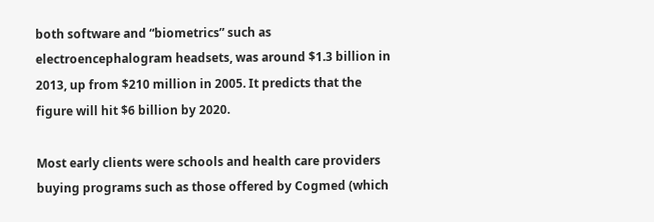both software and “biometrics” such as electroencephalogram headsets, was around $1.3 billion in 2013, up from $210 million in 2005. It predicts that the figure will hit $6 billion by 2020.

Most early clients were schools and health care providers buying programs such as those offered by Cogmed (which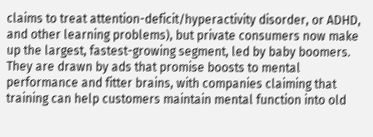claims to treat attention-deficit/hyperactivity disorder, or ADHD, and other learning problems), but private consumers now make up the largest, fastest-growing segment, led by baby boomers. They are drawn by ads that promise boosts to mental performance and fitter brains, with companies claiming that training can help customers maintain mental function into old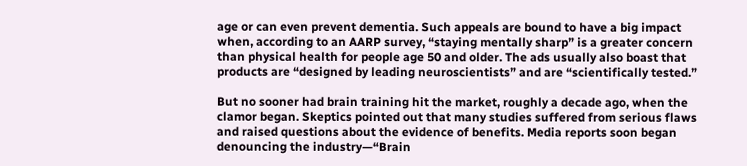age or can even prevent dementia. Such appeals are bound to have a big impact when, according to an AARP survey, “staying mentally sharp” is a greater concern than physical health for people age 50 and older. The ads usually also boast that products are “designed by leading neuroscientists” and are “scientifically tested.”

But no sooner had brain training hit the market, roughly a decade ago, when the clamor began. Skeptics pointed out that many studies suffered from serious flaws and raised questions about the evidence of benefits. Media reports soon began denouncing the industry—“Brain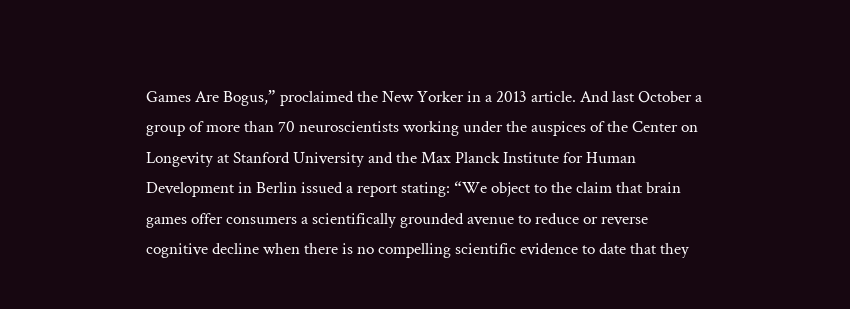Games Are Bogus,” proclaimed the New Yorker in a 2013 article. And last October a group of more than 70 neuroscientists working under the auspices of the Center on Longevity at Stanford University and the Max Planck Institute for Human Development in Berlin issued a report stating: “We object to the claim that brain games offer consumers a scientifically grounded avenue to reduce or reverse cognitive decline when there is no compelling scientific evidence to date that they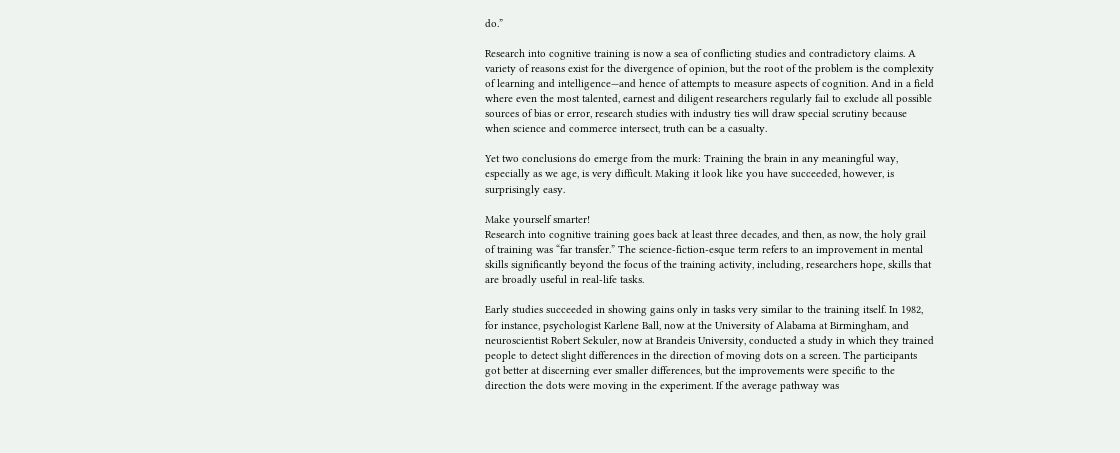do.”

Research into cognitive training is now a sea of conflicting studies and contradictory claims. A variety of reasons exist for the divergence of opinion, but the root of the problem is the complexity of learning and intelligence—and hence of attempts to measure aspects of cognition. And in a field where even the most talented, earnest and diligent researchers regularly fail to exclude all possible sources of bias or error, research studies with industry ties will draw special scrutiny because when science and commerce intersect, truth can be a casualty.

Yet two conclusions do emerge from the murk: Training the brain in any meaningful way, especially as we age, is very difficult. Making it look like you have succeeded, however, is surprisingly easy.

Make yourself smarter!
Research into cognitive training goes back at least three decades, and then, as now, the holy grail of training was “far transfer.” The science-fiction-esque term refers to an improvement in mental skills significantly beyond the focus of the training activity, including, researchers hope, skills that are broadly useful in real-life tasks.

Early studies succeeded in showing gains only in tasks very similar to the training itself. In 1982, for instance, psychologist Karlene Ball, now at the University of Alabama at Birmingham, and neuroscientist Robert Sekuler, now at Brandeis University, conducted a study in which they trained people to detect slight differences in the direction of moving dots on a screen. The participants got better at discerning ever smaller differences, but the improvements were specific to the direction the dots were moving in the experiment. If the average pathway was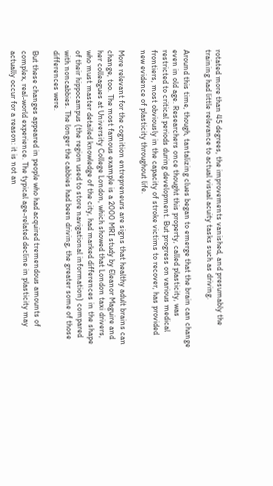rotated more than 45 degrees, the improvements vanished, and presumably the training had little relevance to actual visual acuity tasks such as driving.

Around this time, though, tantalizing clues began to emerge that the brain can change even in old age. Researchers once thought this property, called plasticity, was restricted to critical periods during development. But progress on various medical frontiers, most obviously in the capacity of stroke victims to recover, has provided new evidence of plasticity throughout life.

More relevant for the cognition entrepreneurs are signs that healthy adult brains can change, too. The most famous example is a 2000 MRI study by Eleanor Maguire and her colleagues at University College London, which showed that London taxi drivers, who must master detailed knowledge of the city, had marked differences in the shape of their hippocampus (the region used to store navigational information) compared with noncabbies. The longer the cabbies had been driving, the greater some of those differences were.

But these changes appeared in people who had acquired tremendous amounts of complex, real-world experience. The typical age-related decline in plasticity may actually occur for a reason: it is not an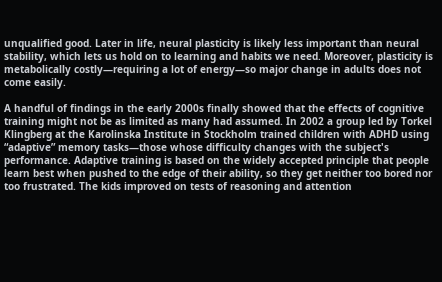unqualified good. Later in life, neural plasticity is likely less important than neural stability, which lets us hold on to learning and habits we need. Moreover, plasticity is metabolically costly—requiring a lot of energy—so major change in adults does not come easily.

A handful of findings in the early 2000s finally showed that the effects of cognitive training might not be as limited as many had assumed. In 2002 a group led by Torkel Klingberg at the Karolinska Institute in Stockholm trained children with ADHD using “adaptive” memory tasks—those whose difficulty changes with the subject's performance. Adaptive training is based on the widely accepted principle that people learn best when pushed to the edge of their ability, so they get neither too bored nor too frustrated. The kids improved on tests of reasoning and attention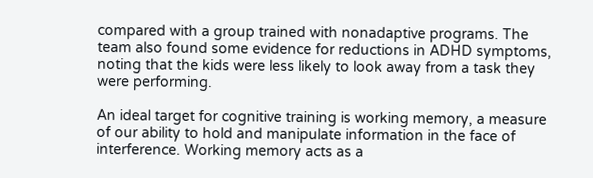compared with a group trained with nonadaptive programs. The team also found some evidence for reductions in ADHD symptoms, noting that the kids were less likely to look away from a task they were performing.

An ideal target for cognitive training is working memory, a measure of our ability to hold and manipulate information in the face of interference. Working memory acts as a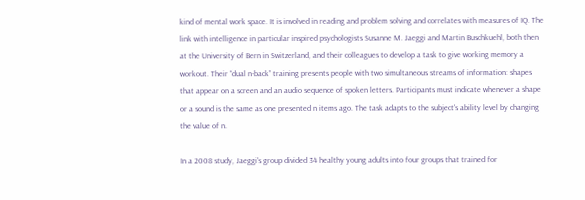kind of mental work space. It is involved in reading and problem solving and correlates with measures of IQ. The link with intelligence in particular inspired psychologists Susanne M. Jaeggi and Martin Buschkuehl, both then at the University of Bern in Switzerland, and their colleagues to develop a task to give working memory a workout. Their “dual n-back” training presents people with two simultaneous streams of information: shapes that appear on a screen and an audio sequence of spoken letters. Participants must indicate whenever a shape or a sound is the same as one presented n items ago. The task adapts to the subject's ability level by changing the value of n.

In a 2008 study, Jaeggi's group divided 34 healthy young adults into four groups that trained for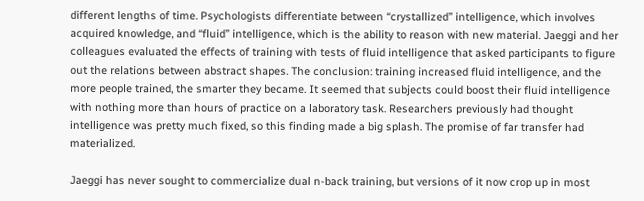different lengths of time. Psychologists differentiate between “crystallized” intelligence, which involves acquired knowledge, and “fluid” intelligence, which is the ability to reason with new material. Jaeggi and her colleagues evaluated the effects of training with tests of fluid intelligence that asked participants to figure out the relations between abstract shapes. The conclusion: training increased fluid intelligence, and the more people trained, the smarter they became. It seemed that subjects could boost their fluid intelligence with nothing more than hours of practice on a laboratory task. Researchers previously had thought intelligence was pretty much fixed, so this finding made a big splash. The promise of far transfer had materialized.

Jaeggi has never sought to commercialize dual n-back training, but versions of it now crop up in most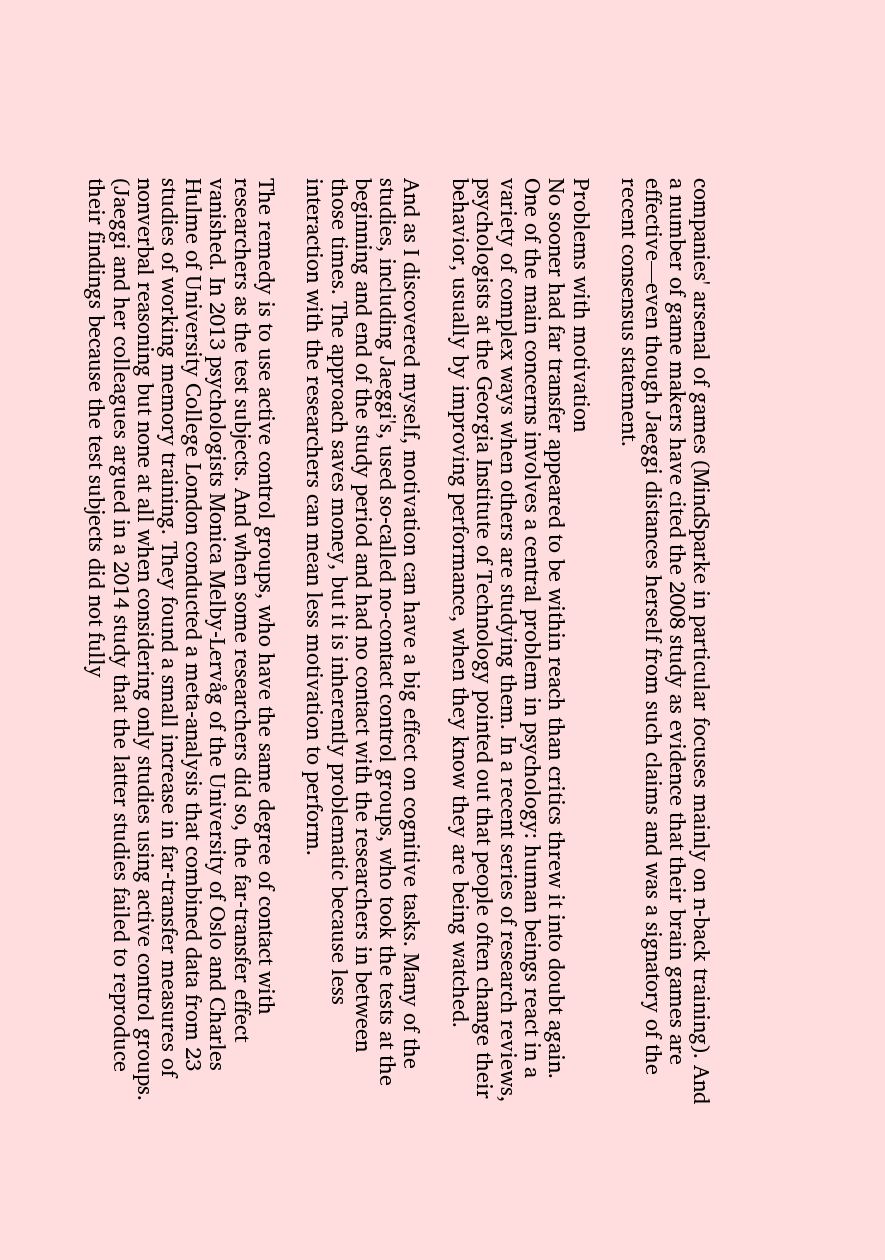companies' arsenal of games (MindSparke in particular focuses mainly on n-back training). And a number of game makers have cited the 2008 study as evidence that their brain games are effective—even though Jaeggi distances herself from such claims and was a signatory of the recent consensus statement.

Problems with motivation
No sooner had far transfer appeared to be within reach than critics threw it into doubt again. One of the main concerns involves a central problem in psychology: human beings react in a variety of complex ways when others are studying them. In a recent series of research reviews, psychologists at the Georgia Institute of Technology pointed out that people often change their behavior, usually by improving performance, when they know they are being watched.

And as I discovered myself, motivation can have a big effect on cognitive tasks. Many of the studies, including Jaeggi's, used so-called no-contact control groups, who took the tests at the beginning and end of the study period and had no contact with the researchers in between those times. The approach saves money, but it is inherently problematic because less interaction with the researchers can mean less motivation to perform.

The remedy is to use active control groups, who have the same degree of contact with researchers as the test subjects. And when some researchers did so, the far-transfer effect vanished. In 2013 psychologists Monica Melby-Lervåg of the University of Oslo and Charles Hulme of University College London conducted a meta-analysis that combined data from 23 studies of working memory training. They found a small increase in far-transfer measures of nonverbal reasoning but none at all when considering only studies using active control groups. (Jaeggi and her colleagues argued in a 2014 study that the latter studies failed to reproduce their findings because the test subjects did not fully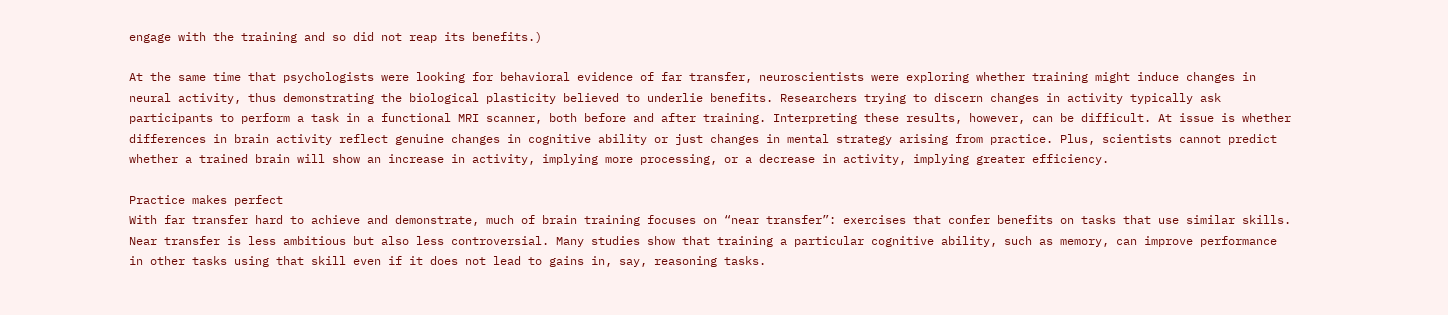engage with the training and so did not reap its benefits.)

At the same time that psychologists were looking for behavioral evidence of far transfer, neuroscientists were exploring whether training might induce changes in neural activity, thus demonstrating the biological plasticity believed to underlie benefits. Researchers trying to discern changes in activity typically ask participants to perform a task in a functional MRI scanner, both before and after training. Interpreting these results, however, can be difficult. At issue is whether differences in brain activity reflect genuine changes in cognitive ability or just changes in mental strategy arising from practice. Plus, scientists cannot predict whether a trained brain will show an increase in activity, implying more processing, or a decrease in activity, implying greater efficiency.

Practice makes perfect
With far transfer hard to achieve and demonstrate, much of brain training focuses on “near transfer”: exercises that confer benefits on tasks that use similar skills. Near transfer is less ambitious but also less controversial. Many studies show that training a particular cognitive ability, such as memory, can improve performance in other tasks using that skill even if it does not lead to gains in, say, reasoning tasks.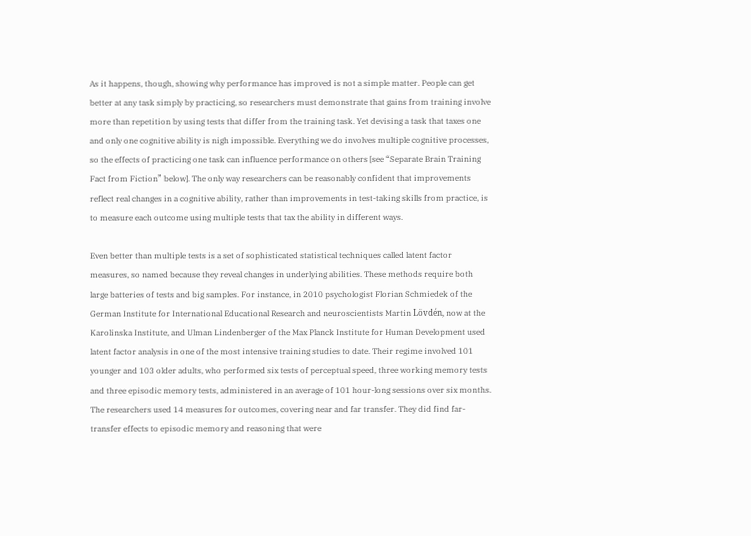As it happens, though, showing why performance has improved is not a simple matter. People can get better at any task simply by practicing, so researchers must demonstrate that gains from training involve more than repetition by using tests that differ from the training task. Yet devising a task that taxes one and only one cognitive ability is nigh impossible. Everything we do involves multiple cognitive processes, so the effects of practicing one task can influence performance on others [see “Separate Brain Training Fact from Fiction” below]. The only way researchers can be reasonably confident that improvements reflect real changes in a cognitive ability, rather than improvements in test-taking skills from practice, is to measure each outcome using multiple tests that tax the ability in different ways.

Even better than multiple tests is a set of sophisticated statistical techniques called latent factor measures, so named because they reveal changes in underlying abilities. These methods require both large batteries of tests and big samples. For instance, in 2010 psychologist Florian Schmiedek of the German Institute for International Educational Research and neuroscientists Martin Lövdén, now at the Karolinska Institute, and Ulman Lindenberger of the Max Planck Institute for Human Development used latent factor analysis in one of the most intensive training studies to date. Their regime involved 101 younger and 103 older adults, who performed six tests of perceptual speed, three working memory tests and three episodic memory tests, administered in an average of 101 hour-long sessions over six months. The researchers used 14 measures for outcomes, covering near and far transfer. They did find far-transfer effects to episodic memory and reasoning that were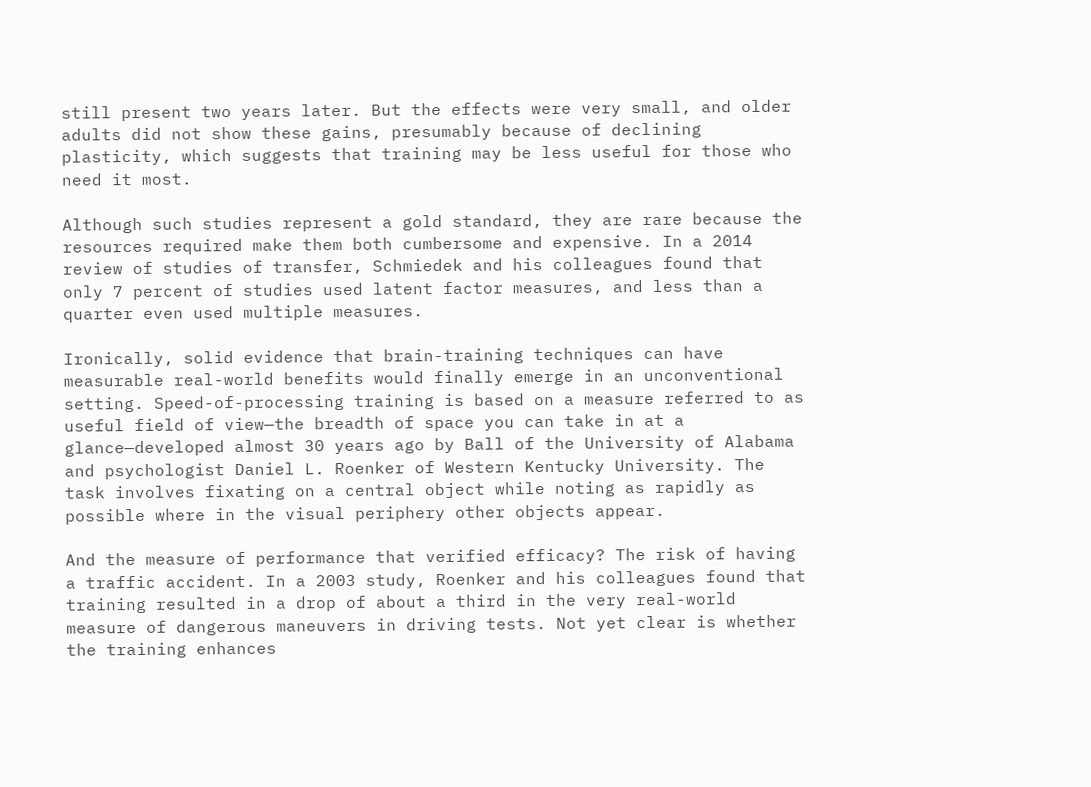still present two years later. But the effects were very small, and older adults did not show these gains, presumably because of declining plasticity, which suggests that training may be less useful for those who need it most.

Although such studies represent a gold standard, they are rare because the resources required make them both cumbersome and expensive. In a 2014 review of studies of transfer, Schmiedek and his colleagues found that only 7 percent of studies used latent factor measures, and less than a quarter even used multiple measures.

Ironically, solid evidence that brain-training techniques can have measurable real-world benefits would finally emerge in an unconventional setting. Speed-of-processing training is based on a measure referred to as useful field of view—the breadth of space you can take in at a glance—developed almost 30 years ago by Ball of the University of Alabama and psychologist Daniel L. Roenker of Western Kentucky University. The task involves fixating on a central object while noting as rapidly as possible where in the visual periphery other objects appear.

And the measure of performance that verified efficacy? The risk of having a traffic accident. In a 2003 study, Roenker and his colleagues found that training resulted in a drop of about a third in the very real-world measure of dangerous maneuvers in driving tests. Not yet clear is whether the training enhances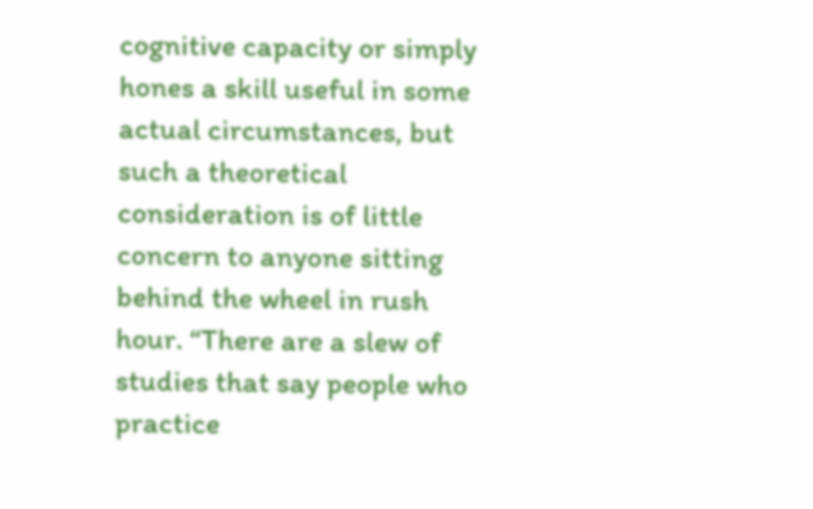cognitive capacity or simply hones a skill useful in some actual circumstances, but such a theoretical consideration is of little concern to anyone sitting behind the wheel in rush hour. “There are a slew of studies that say people who practice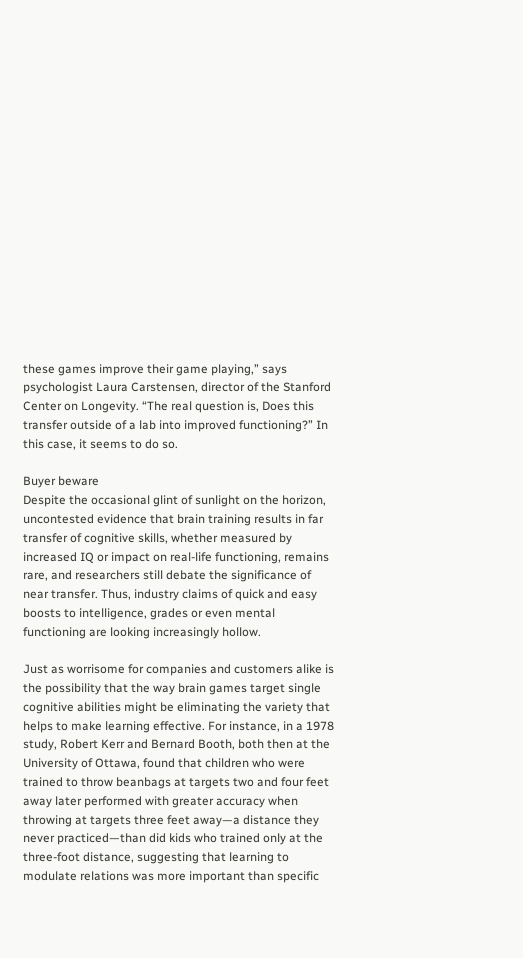these games improve their game playing,” says psychologist Laura Carstensen, director of the Stanford Center on Longevity. “The real question is, Does this transfer outside of a lab into improved functioning?” In this case, it seems to do so.

Buyer beware
Despite the occasional glint of sunlight on the horizon, uncontested evidence that brain training results in far transfer of cognitive skills, whether measured by increased IQ or impact on real-life functioning, remains rare, and researchers still debate the significance of near transfer. Thus, industry claims of quick and easy boosts to intelligence, grades or even mental functioning are looking increasingly hollow.

Just as worrisome for companies and customers alike is the possibility that the way brain games target single cognitive abilities might be eliminating the variety that helps to make learning effective. For instance, in a 1978 study, Robert Kerr and Bernard Booth, both then at the University of Ottawa, found that children who were trained to throw beanbags at targets two and four feet away later performed with greater accuracy when throwing at targets three feet away—a distance they never practiced—than did kids who trained only at the three-foot distance, suggesting that learning to modulate relations was more important than specific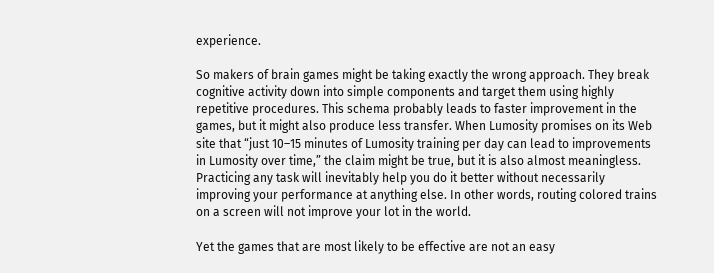experience.

So makers of brain games might be taking exactly the wrong approach. They break cognitive activity down into simple components and target them using highly repetitive procedures. This schema probably leads to faster improvement in the games, but it might also produce less transfer. When Lumosity promises on its Web site that “just 10–15 minutes of Lumosity training per day can lead to improvements in Lumosity over time,” the claim might be true, but it is also almost meaningless. Practicing any task will inevitably help you do it better without necessarily improving your performance at anything else. In other words, routing colored trains on a screen will not improve your lot in the world.

Yet the games that are most likely to be effective are not an easy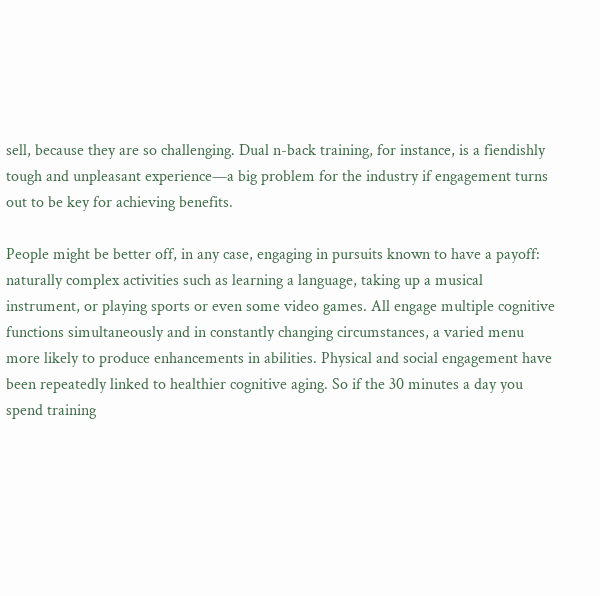sell, because they are so challenging. Dual n-back training, for instance, is a fiendishly tough and unpleasant experience—a big problem for the industry if engagement turns out to be key for achieving benefits.

People might be better off, in any case, engaging in pursuits known to have a payoff: naturally complex activities such as learning a language, taking up a musical instrument, or playing sports or even some video games. All engage multiple cognitive functions simultaneously and in constantly changing circumstances, a varied menu more likely to produce enhancements in abilities. Physical and social engagement have been repeatedly linked to healthier cognitive aging. So if the 30 minutes a day you spend training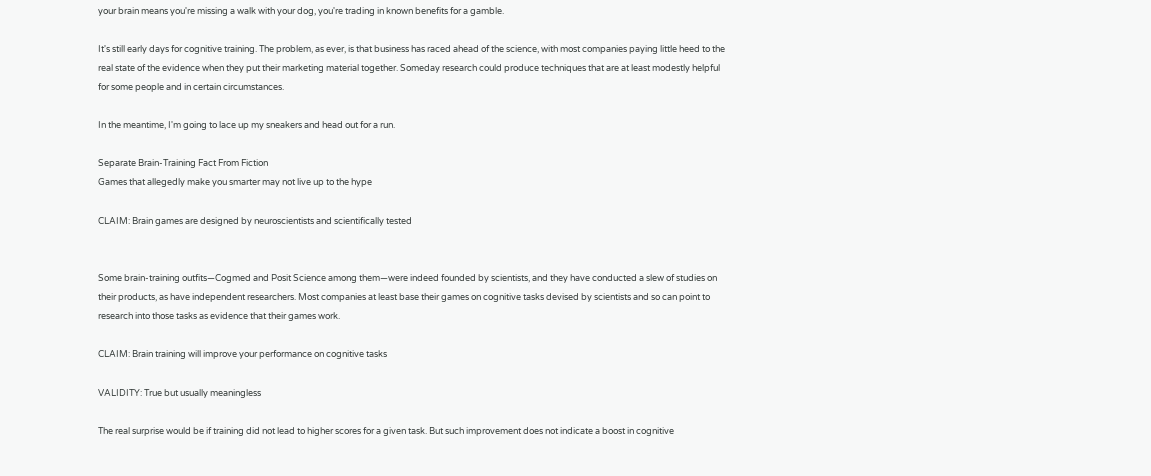your brain means you're missing a walk with your dog, you're trading in known benefits for a gamble.

It's still early days for cognitive training. The problem, as ever, is that business has raced ahead of the science, with most companies paying little heed to the real state of the evidence when they put their marketing material together. Someday research could produce techniques that are at least modestly helpful for some people and in certain circumstances.

In the meantime, I'm going to lace up my sneakers and head out for a run.

Separate Brain-Training Fact From Fiction
Games that allegedly make you smarter may not live up to the hype

CLAIM: Brain games are designed by neuroscientists and scientifically tested


Some brain-training outfits—Cogmed and Posit Science among them—were indeed founded by scientists, and they have conducted a slew of studies on their products, as have independent researchers. Most companies at least base their games on cognitive tasks devised by scientists and so can point to research into those tasks as evidence that their games work.

CLAIM: Brain training will improve your performance on cognitive tasks

VALIDITY: True but usually meaningless

The real surprise would be if training did not lead to higher scores for a given task. But such improvement does not indicate a boost in cognitive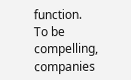function. To be compelling, companies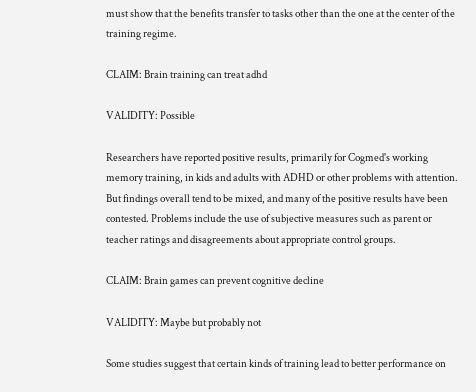must show that the benefits transfer to tasks other than the one at the center of the training regime.

CLAIM: Brain training can treat adhd

VALIDITY: Possible

Researchers have reported positive results, primarily for Cogmed's working memory training, in kids and adults with ADHD or other problems with attention. But findings overall tend to be mixed, and many of the positive results have been contested. Problems include the use of subjective measures such as parent or teacher ratings and disagreements about appropriate control groups.

CLAIM: Brain games can prevent cognitive decline

VALIDITY: Maybe but probably not

Some studies suggest that certain kinds of training lead to better performance on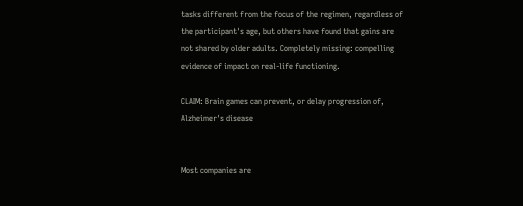tasks different from the focus of the regimen, regardless of the participant's age, but others have found that gains are not shared by older adults. Completely missing: compelling evidence of impact on real-life functioning.

CLAIM: Brain games can prevent, or delay progression of, Alzheimer's disease


Most companies are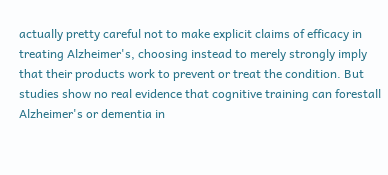actually pretty careful not to make explicit claims of efficacy in treating Alzheimer's, choosing instead to merely strongly imply that their products work to prevent or treat the condition. But studies show no real evidence that cognitive training can forestall Alzheimer's or dementia in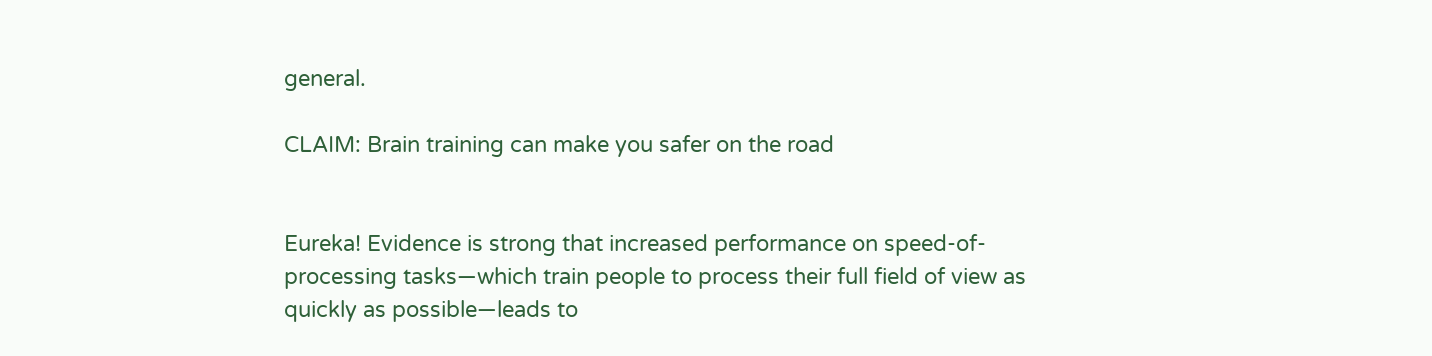general.

CLAIM: Brain training can make you safer on the road


Eureka! Evidence is strong that increased performance on speed-of-processing tasks—which train people to process their full field of view as quickly as possible—leads to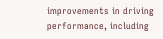improvements in driving performance, including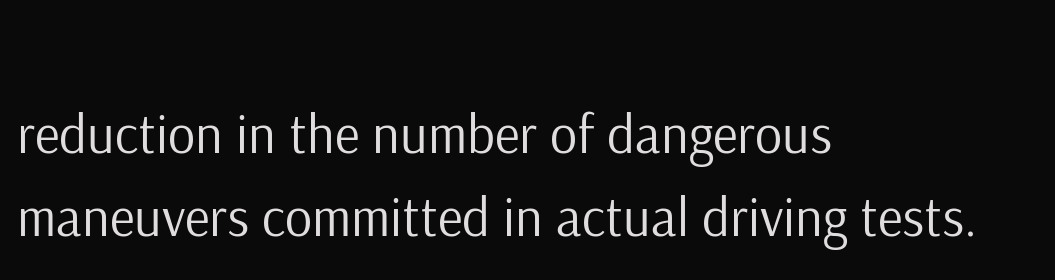reduction in the number of dangerous maneuvers committed in actual driving tests.